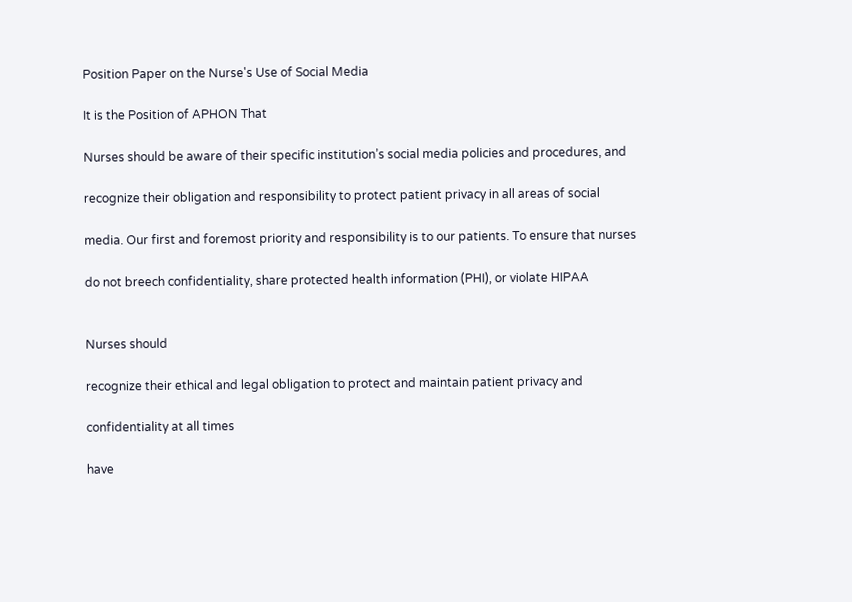Position Paper on the Nurse's Use of Social Media

It is the Position of APHON That

Nurses should be aware of their specific institution’s social media policies and procedures, and

recognize their obligation and responsibility to protect patient privacy in all areas of social

media. Our first and foremost priority and responsibility is to our patients. To ensure that nurses

do not breech confidentiality, share protected health information (PHI), or violate HIPAA


Nurses should

recognize their ethical and legal obligation to protect and maintain patient privacy and

confidentiality at all times

have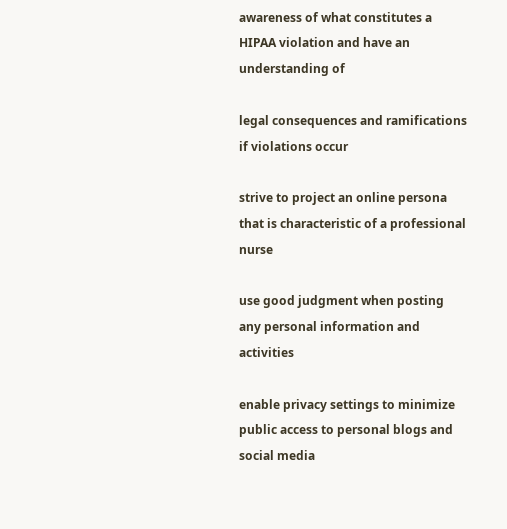awareness of what constitutes a HIPAA violation and have an understanding of

legal consequences and ramifications if violations occur

strive to project an online persona that is characteristic of a professional nurse

use good judgment when posting any personal information and activities

enable privacy settings to minimize public access to personal blogs and social media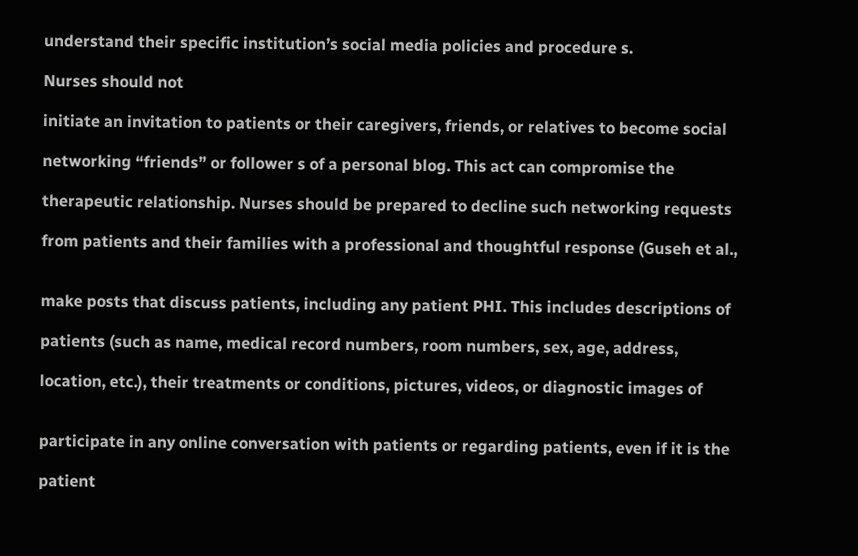understand their specific institution’s social media policies and procedure s.

Nurses should not

initiate an invitation to patients or their caregivers, friends, or relatives to become social

networking “friends” or follower s of a personal blog. This act can compromise the

therapeutic relationship. Nurses should be prepared to decline such networking requests

from patients and their families with a professional and thoughtful response (Guseh et al.,


make posts that discuss patients, including any patient PHI. This includes descriptions of

patients (such as name, medical record numbers, room numbers, sex, age, address,

location, etc.), their treatments or conditions, pictures, videos, or diagnostic images of


participate in any online conversation with patients or regarding patients, even if it is the

patient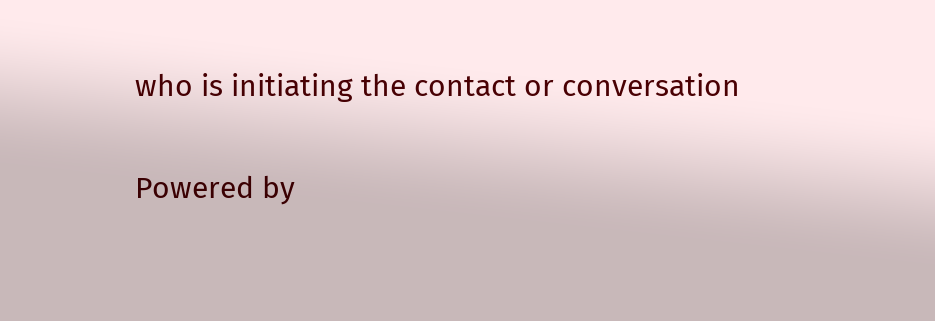who is initiating the contact or conversation

Powered by